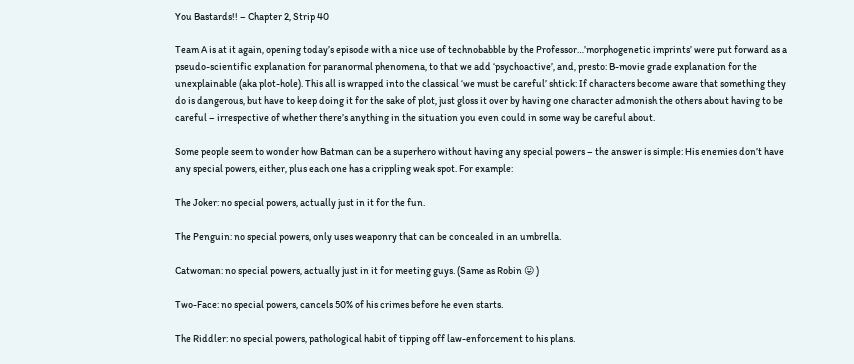You Bastards!! – Chapter 2, Strip 40

Team A is at it again, opening today’s episode with a nice use of technobabble by the Professor…’morphogenetic imprints’ were put forward as a pseudo-scientific explanation for paranormal phenomena, to that we add ‘psychoactive’, and, presto: B-movie grade explanation for the unexplainable (aka plot-hole). This all is wrapped into the classical ‘we must be careful’ shtick: If characters become aware that something they do is dangerous, but have to keep doing it for the sake of plot, just gloss it over by having one character admonish the others about having to be careful – irrespective of whether there’s anything in the situation you even could in some way be careful about.

Some people seem to wonder how Batman can be a superhero without having any special powers – the answer is simple: His enemies don’t have any special powers, either, plus each one has a crippling weak spot. For example:

The Joker: no special powers, actually just in it for the fun.

The Penguin: no special powers, only uses weaponry that can be concealed in an umbrella.

Catwoman: no special powers, actually just in it for meeting guys. (Same as Robin 😛 )

Two-Face: no special powers, cancels 50% of his crimes before he even starts.

The Riddler: no special powers, pathological habit of tipping off law-enforcement to his plans.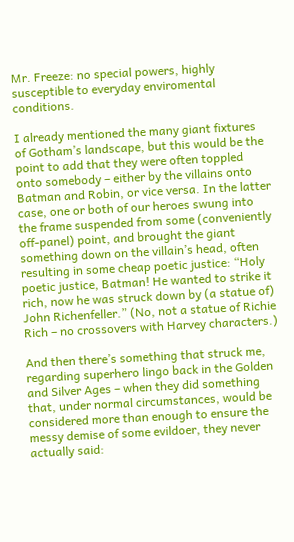Mr. Freeze: no special powers, highly susceptible to everyday enviromental conditions.

I already mentioned the many giant fixtures of Gotham’s landscape, but this would be the point to add that they were often toppled onto somebody – either by the villains onto Batman and Robin, or vice versa. In the latter case, one or both of our heroes swung into the frame suspended from some (conveniently off-panel) point, and brought the giant something down on the villain’s head, often resulting in some cheap poetic justice: “Holy poetic justice, Batman! He wanted to strike it rich, now he was struck down by (a statue of) John Richenfeller.” (No, not a statue of Richie Rich – no crossovers with Harvey characters.)

And then there’s something that struck me, regarding superhero lingo back in the Golden and Silver Ages – when they did something that, under normal circumstances, would be considered more than enough to ensure the messy demise of some evildoer, they never actually said: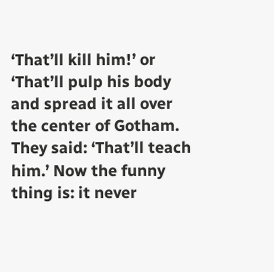‘That’ll kill him!’ or ‘That’ll pulp his body and spread it all over the center of Gotham. They said: ‘That’ll teach him.’ Now the funny thing is: it never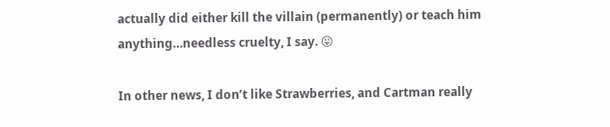actually did either kill the villain (permanently) or teach him anything…needless cruelty, I say. 😛

In other news, I don’t like Strawberries, and Cartman really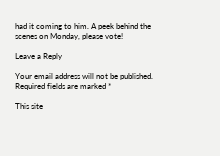had it coming to him. A peek behind the scenes on Monday, please vote!

Leave a Reply

Your email address will not be published. Required fields are marked *

This site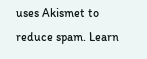uses Akismet to reduce spam. Learn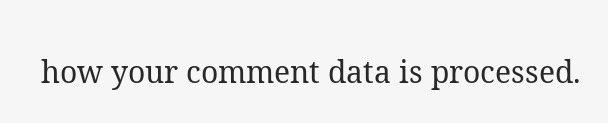how your comment data is processed.